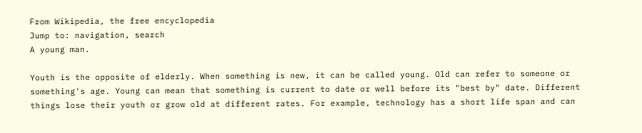From Wikipedia, the free encyclopedia
Jump to: navigation, search
A young man.

Youth is the opposite of elderly. When something is new, it can be called young. Old can refer to someone or something's age. Young can mean that something is current to date or well before its "best by" date. Different things lose their youth or grow old at different rates. For example, technology has a short life span and can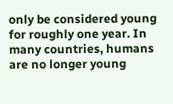only be considered young for roughly one year. In many countries, humans are no longer young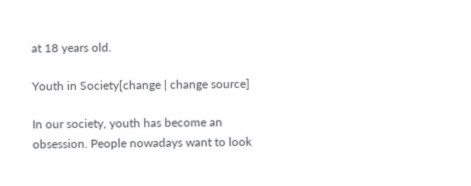at 18 years old.

Youth in Society[change | change source]

In our society, youth has become an obsession. People nowadays want to look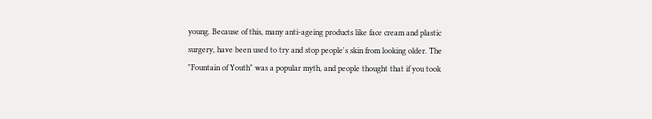young. Because of this, many anti-ageing products like face cream and plastic surgery, have been used to try and stop people's skin from looking older. The "Fountain of Youth" was a popular myth, and people thought that if you took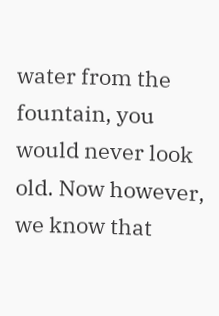water from the fountain, you would never look old. Now however, we know that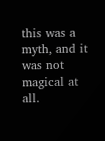this was a myth, and it was not magical at all.